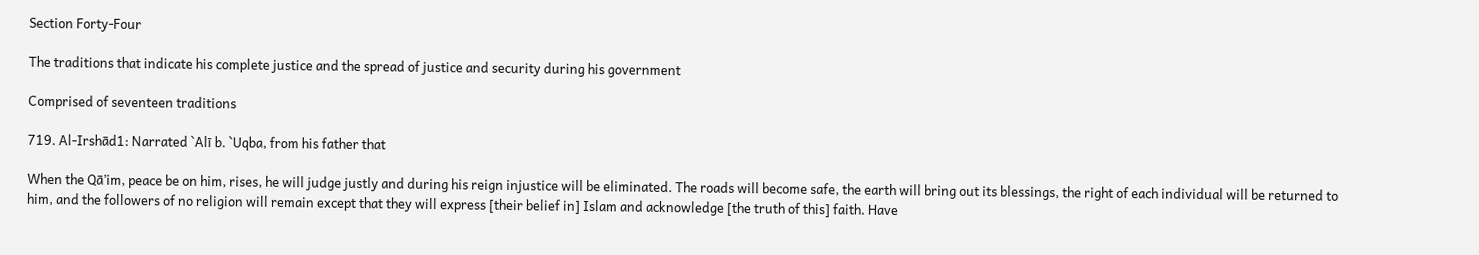Section Forty-Four

The traditions that indicate his complete justice and the spread of justice and security during his government

Comprised of seventeen traditions

719. Al-Irshād1: Narrated `Alī b. `Uqba, from his father that

When the Qā’im, peace be on him, rises, he will judge justly and during his reign injustice will be eliminated. The roads will become safe, the earth will bring out its blessings, the right of each individual will be returned to him, and the followers of no religion will remain except that they will express [their belief in] Islam and acknowledge [the truth of this] faith. Have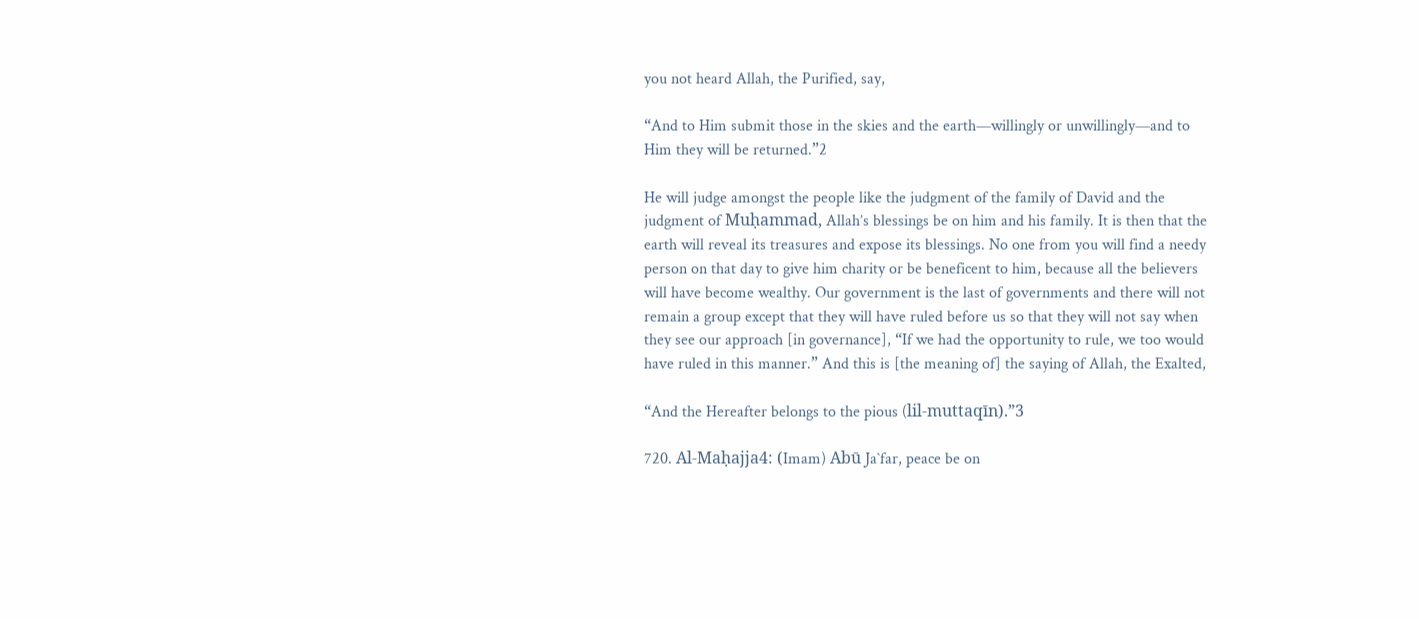you not heard Allah, the Purified, say,

“And to Him submit those in the skies and the earth—willingly or unwillingly—and to Him they will be returned.”2

He will judge amongst the people like the judgment of the family of David and the judgment of Muḥammad, Allah’s blessings be on him and his family. It is then that the earth will reveal its treasures and expose its blessings. No one from you will find a needy person on that day to give him charity or be beneficent to him, because all the believers will have become wealthy. Our government is the last of governments and there will not remain a group except that they will have ruled before us so that they will not say when they see our approach [in governance], “If we had the opportunity to rule, we too would have ruled in this manner.” And this is [the meaning of] the saying of Allah, the Exalted,

“And the Hereafter belongs to the pious (lil-muttaqīn).”3

720. Al-Maḥajja4: (Imam) Abū Ja`far, peace be on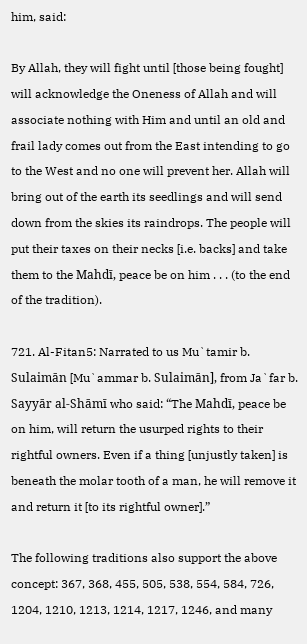him, said:

By Allah, they will fight until [those being fought] will acknowledge the Oneness of Allah and will associate nothing with Him and until an old and frail lady comes out from the East intending to go to the West and no one will prevent her. Allah will bring out of the earth its seedlings and will send down from the skies its raindrops. The people will put their taxes on their necks [i.e. backs] and take them to the Mahdī, peace be on him . . . (to the end of the tradition).

721. Al-Fitan5: Narrated to us Mu`tamir b. Sulaimān [Mu`ammar b. Sulaimān], from Ja`far b. Sayyār al-Shāmī who said: “The Mahdī, peace be on him, will return the usurped rights to their rightful owners. Even if a thing [unjustly taken] is beneath the molar tooth of a man, he will remove it and return it [to its rightful owner].”

The following traditions also support the above concept: 367, 368, 455, 505, 538, 554, 584, 726, 1204, 1210, 1213, 1214, 1217, 1246, and many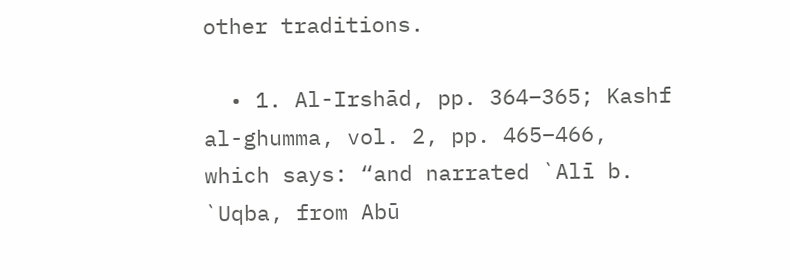other traditions.

  • 1. Al-Irshād, pp. 364–365; Kashf al-ghumma, vol. 2, pp. 465–466, which says: “and narrated `Alī b. `Uqba, from Abū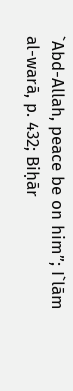`Abd-Allah, peace be on him”; I`lām al-warā, p. 432; Biḥār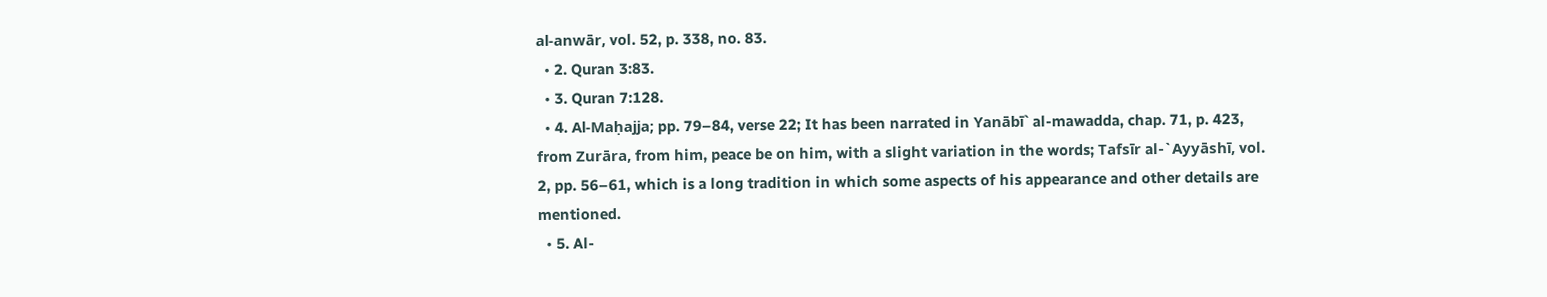al-anwār, vol. 52, p. 338, no. 83.
  • 2. Quran 3:83.
  • 3. Quran 7:128.
  • 4. Al-Maḥajja; pp. 79–84, verse 22; It has been narrated in Yanābī` al-mawadda, chap. 71, p. 423, from Zurāra, from him, peace be on him, with a slight variation in the words; Tafsīr al-`Ayyāshī, vol. 2, pp. 56–61, which is a long tradition in which some aspects of his appearance and other details are mentioned.
  • 5. Al-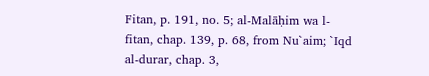Fitan, p. 191, no. 5; al-Malāḥim wa l-fitan, chap. 139, p. 68, from Nu`aim; `Iqd al-durar, chap. 3,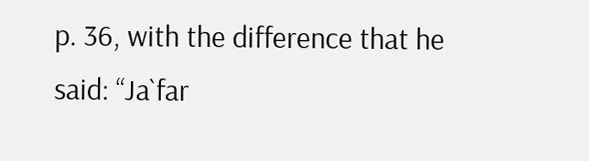p. 36, with the difference that he said: “Ja`far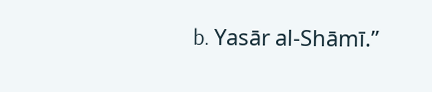b. Yasār al-Shāmī.”